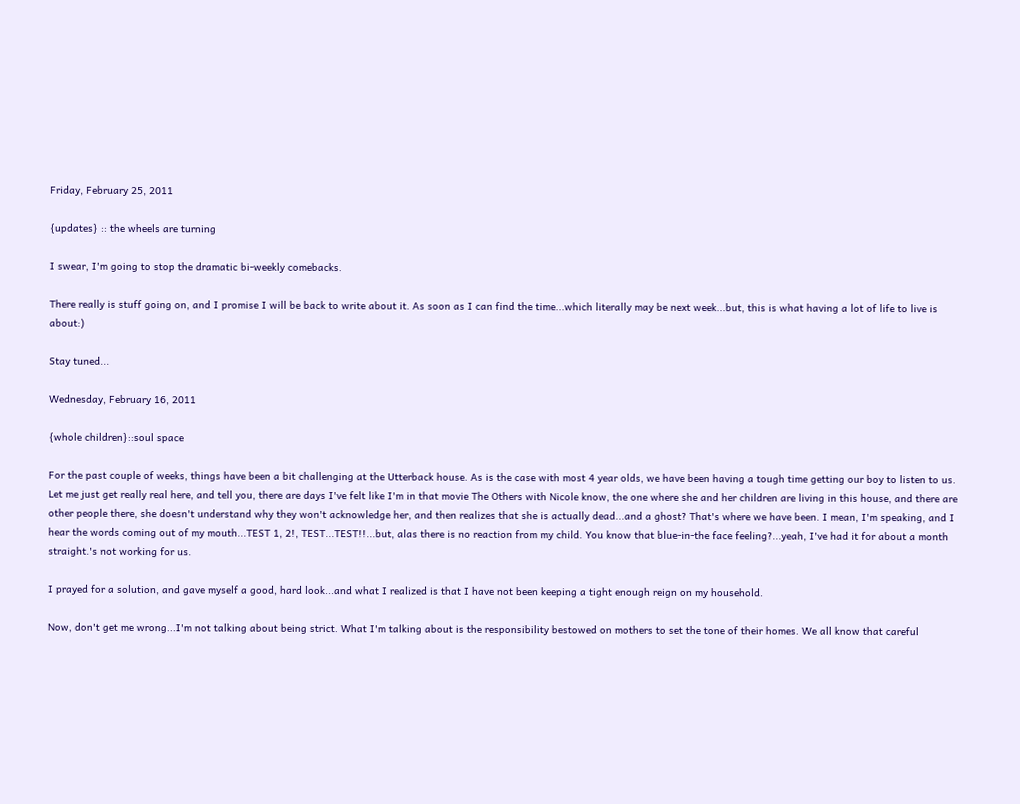Friday, February 25, 2011

{updates} :: the wheels are turning

I swear, I'm going to stop the dramatic bi-weekly comebacks.

There really is stuff going on, and I promise I will be back to write about it. As soon as I can find the time...which literally may be next week...but, this is what having a lot of life to live is about:)

Stay tuned...

Wednesday, February 16, 2011

{whole children}::soul space

For the past couple of weeks, things have been a bit challenging at the Utterback house. As is the case with most 4 year olds, we have been having a tough time getting our boy to listen to us. Let me just get really real here, and tell you, there are days I've felt like I'm in that movie The Others with Nicole know, the one where she and her children are living in this house, and there are other people there, she doesn't understand why they won't acknowledge her, and then realizes that she is actually dead...and a ghost? That's where we have been. I mean, I'm speaking, and I hear the words coming out of my mouth...TEST 1, 2!, TEST...TEST!!...but, alas there is no reaction from my child. You know that blue-in-the face feeling?...yeah, I've had it for about a month straight.'s not working for us.

I prayed for a solution, and gave myself a good, hard look...and what I realized is that I have not been keeping a tight enough reign on my household.

Now, don't get me wrong...I'm not talking about being strict. What I'm talking about is the responsibility bestowed on mothers to set the tone of their homes. We all know that careful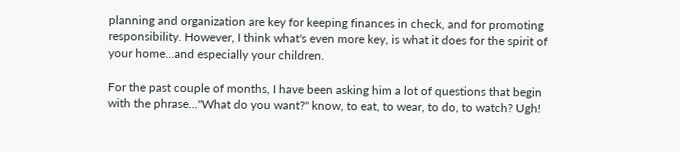planning and organization are key for keeping finances in check, and for promoting responsibility. However, I think what's even more key, is what it does for the spirit of your home...and especially your children.

For the past couple of months, I have been asking him a lot of questions that begin with the phrase..."What do you want?" know, to eat, to wear, to do, to watch? Ugh!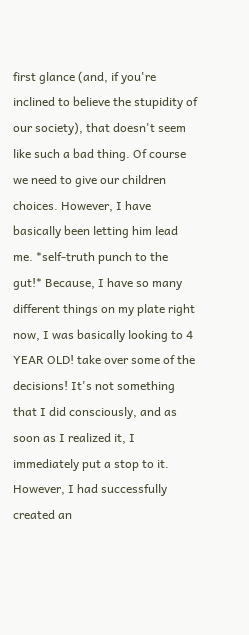first glance (and, if you're inclined to believe the stupidity of our society), that doesn't seem like such a bad thing. Of course we need to give our children choices. However, I have basically been letting him lead me. *self-truth punch to the gut!* Because, I have so many different things on my plate right now, I was basically looking to 4 YEAR OLD! take over some of the decisions! It's not something that I did consciously, and as soon as I realized it, I immediately put a stop to it. However, I had successfully created an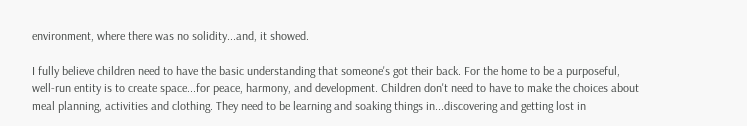environment, where there was no solidity...and, it showed.

I fully believe children need to have the basic understanding that someone's got their back. For the home to be a purposeful, well-run entity is to create space...for peace, harmony, and development. Children don't need to have to make the choices about meal planning, activities and clothing. They need to be learning and soaking things in...discovering and getting lost in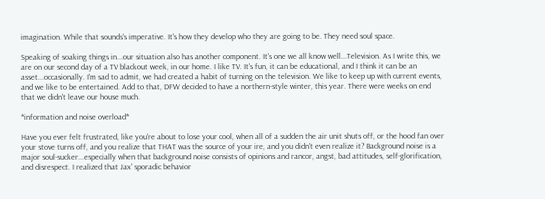imagination. While that sounds's imperative. It's how they develop who they are going to be. They need soul space.

Speaking of soaking things in...our situation also has another component. It's one we all know well...Television. As I write this, we are on our second day of a TV blackout week, in our home. I like TV. It's fun, it can be educational, and I think it can be an asset...occasionally. I'm sad to admit, we had created a habit of turning on the television. We like to keep up with current events, and we like to be entertained. Add to that, DFW decided to have a northern-style winter, this year. There were weeks on end that we didn't leave our house much.

*information and noise overload*

Have you ever felt frustrated, like you're about to lose your cool, when all of a sudden the air unit shuts off, or the hood fan over your stove turns off, and you realize that THAT was the source of your ire, and you didn't even realize it? Background noise is a major soul-sucker...especially when that background noise consists of opinions and rancor, angst, bad attitudes, self-glorification, and disrespect. I realized that Jax' sporadic behavior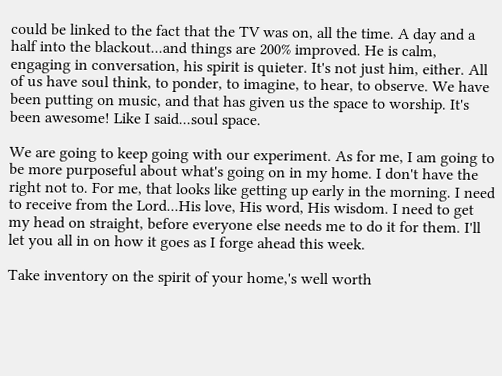could be linked to the fact that the TV was on, all the time. A day and a half into the blackout...and things are 200% improved. He is calm, engaging in conversation, his spirit is quieter. It's not just him, either. All of us have soul think, to ponder, to imagine, to hear, to observe. We have been putting on music, and that has given us the space to worship. It's been awesome! Like I said...soul space.

We are going to keep going with our experiment. As for me, I am going to be more purposeful about what's going on in my home. I don't have the right not to. For me, that looks like getting up early in the morning. I need to receive from the Lord...His love, His word, His wisdom. I need to get my head on straight, before everyone else needs me to do it for them. I'll let you all in on how it goes as I forge ahead this week.

Take inventory on the spirit of your home,'s well worth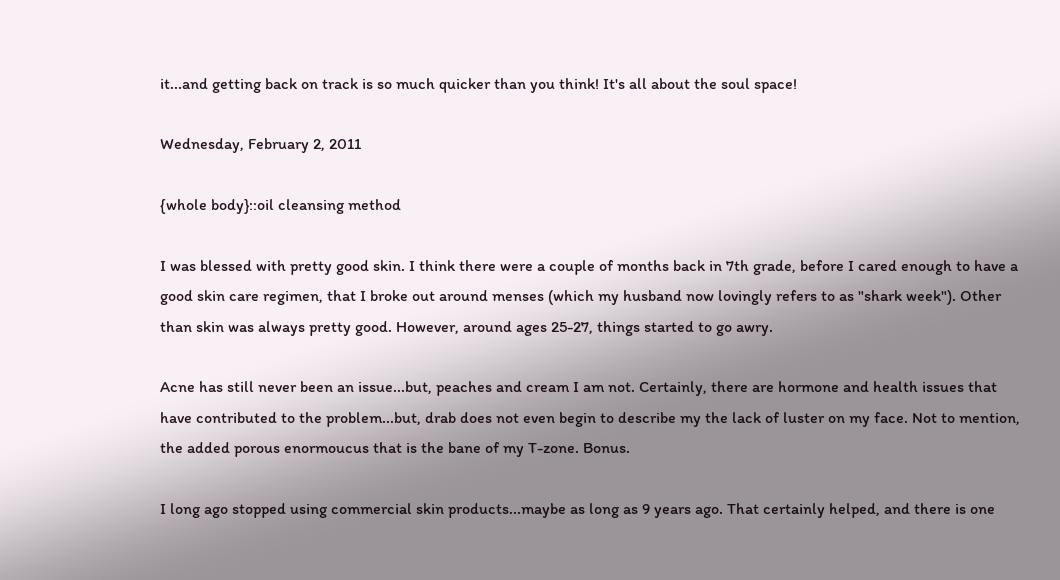it...and getting back on track is so much quicker than you think! It's all about the soul space!

Wednesday, February 2, 2011

{whole body}::oil cleansing method

I was blessed with pretty good skin. I think there were a couple of months back in 7th grade, before I cared enough to have a good skin care regimen, that I broke out around menses (which my husband now lovingly refers to as "shark week"). Other than skin was always pretty good. However, around ages 25-27, things started to go awry.

Acne has still never been an issue...but, peaches and cream I am not. Certainly, there are hormone and health issues that have contributed to the problem...but, drab does not even begin to describe my the lack of luster on my face. Not to mention, the added porous enormoucus that is the bane of my T-zone. Bonus.

I long ago stopped using commercial skin products...maybe as long as 9 years ago. That certainly helped, and there is one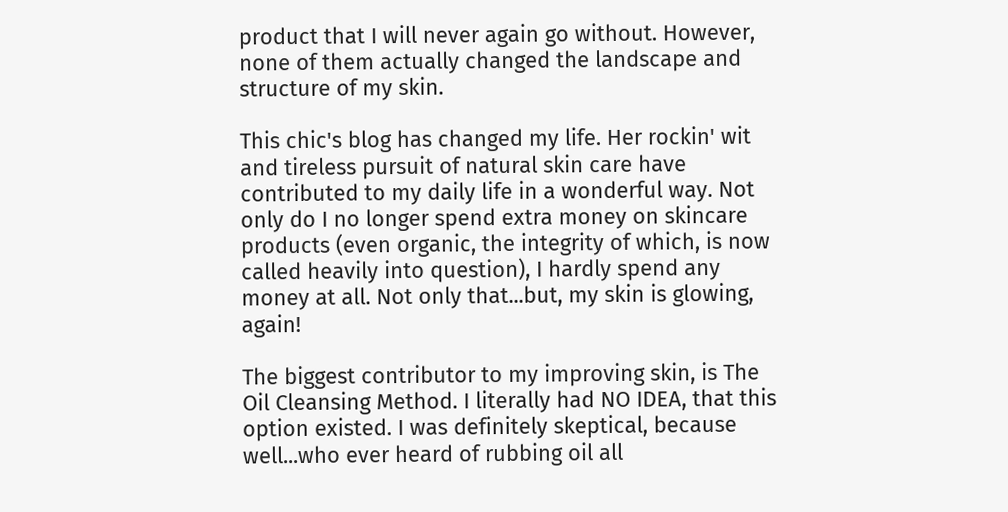product that I will never again go without. However, none of them actually changed the landscape and structure of my skin.

This chic's blog has changed my life. Her rockin' wit and tireless pursuit of natural skin care have contributed to my daily life in a wonderful way. Not only do I no longer spend extra money on skincare products (even organic, the integrity of which, is now called heavily into question), I hardly spend any money at all. Not only that...but, my skin is glowing, again!

The biggest contributor to my improving skin, is The Oil Cleansing Method. I literally had NO IDEA, that this option existed. I was definitely skeptical, because well...who ever heard of rubbing oil all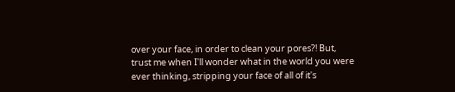over your face, in order to clean your pores?! But, trust me when I'll wonder what in the world you were ever thinking, stripping your face of all of it's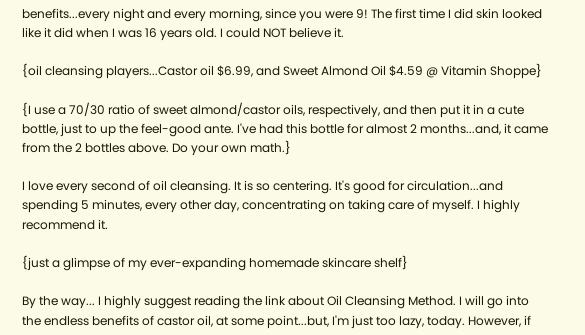benefits...every night and every morning, since you were 9! The first time I did skin looked like it did when I was 16 years old. I could NOT believe it.

{oil cleansing players...Castor oil $6.99, and Sweet Almond Oil $4.59 @ Vitamin Shoppe}

{I use a 70/30 ratio of sweet almond/castor oils, respectively, and then put it in a cute bottle, just to up the feel-good ante. I've had this bottle for almost 2 months...and, it came from the 2 bottles above. Do your own math.}

I love every second of oil cleansing. It is so centering. It's good for circulation...and spending 5 minutes, every other day, concentrating on taking care of myself. I highly recommend it.

{just a glimpse of my ever-expanding homemade skincare shelf}

By the way... I highly suggest reading the link about Oil Cleansing Method. I will go into the endless benefits of castor oil, at some point...but, I'm just too lazy, today. However, if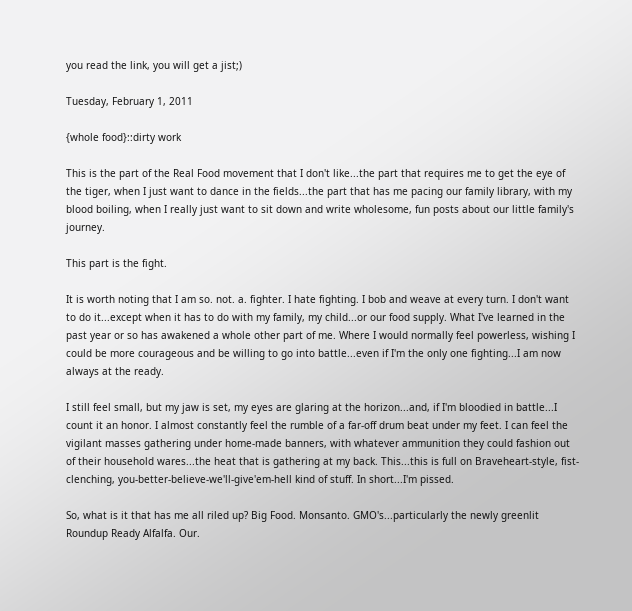you read the link, you will get a jist;)

Tuesday, February 1, 2011

{whole food}::dirty work

This is the part of the Real Food movement that I don't like...the part that requires me to get the eye of the tiger, when I just want to dance in the fields...the part that has me pacing our family library, with my blood boiling, when I really just want to sit down and write wholesome, fun posts about our little family's journey.

This part is the fight.

It is worth noting that I am so. not. a. fighter. I hate fighting. I bob and weave at every turn. I don't want to do it...except when it has to do with my family, my child...or our food supply. What I've learned in the past year or so has awakened a whole other part of me. Where I would normally feel powerless, wishing I could be more courageous and be willing to go into battle...even if I'm the only one fighting...I am now always at the ready.

I still feel small, but my jaw is set, my eyes are glaring at the horizon...and, if I'm bloodied in battle...I count it an honor. I almost constantly feel the rumble of a far-off drum beat under my feet. I can feel the vigilant masses gathering under home-made banners, with whatever ammunition they could fashion out of their household wares...the heat that is gathering at my back. This...this is full on Braveheart-style, fist-clenching, you-better-believe-we'll-give'em-hell kind of stuff. In short...I'm pissed.

So, what is it that has me all riled up? Big Food. Monsanto. GMO's...particularly the newly greenlit Roundup Ready Alfalfa. Our.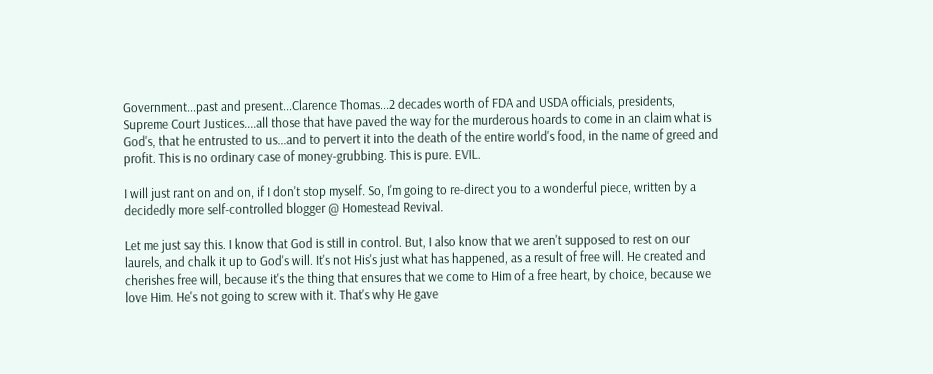Government...past and present...Clarence Thomas...2 decades worth of FDA and USDA officials, presidents, Supreme Court Justices....all those that have paved the way for the murderous hoards to come in an claim what is God's, that he entrusted to us...and to pervert it into the death of the entire world's food, in the name of greed and profit. This is no ordinary case of money-grubbing. This is pure. EVIL.

I will just rant on and on, if I don't stop myself. So, I'm going to re-direct you to a wonderful piece, written by a decidedly more self-controlled blogger @ Homestead Revival.

Let me just say this. I know that God is still in control. But, I also know that we aren't supposed to rest on our laurels, and chalk it up to God's will. It's not His's just what has happened, as a result of free will. He created and cherishes free will, because it's the thing that ensures that we come to Him of a free heart, by choice, because we love Him. He's not going to screw with it. That's why He gave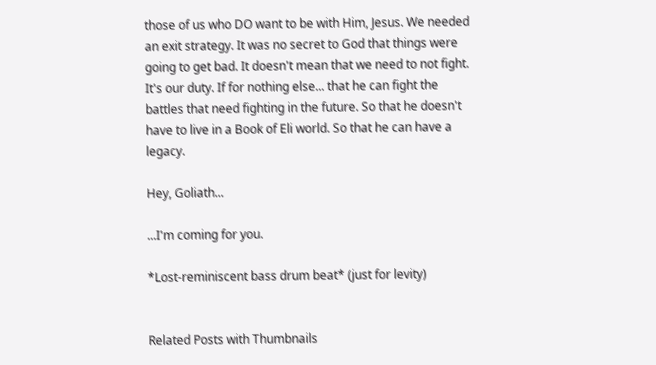those of us who DO want to be with Him, Jesus. We needed an exit strategy. It was no secret to God that things were going to get bad. It doesn't mean that we need to not fight. It's our duty. If for nothing else... that he can fight the battles that need fighting in the future. So that he doesn't have to live in a Book of Eli world. So that he can have a legacy.

Hey, Goliath...

...I'm coming for you.

*Lost-reminiscent bass drum beat* (just for levity)


Related Posts with Thumbnails